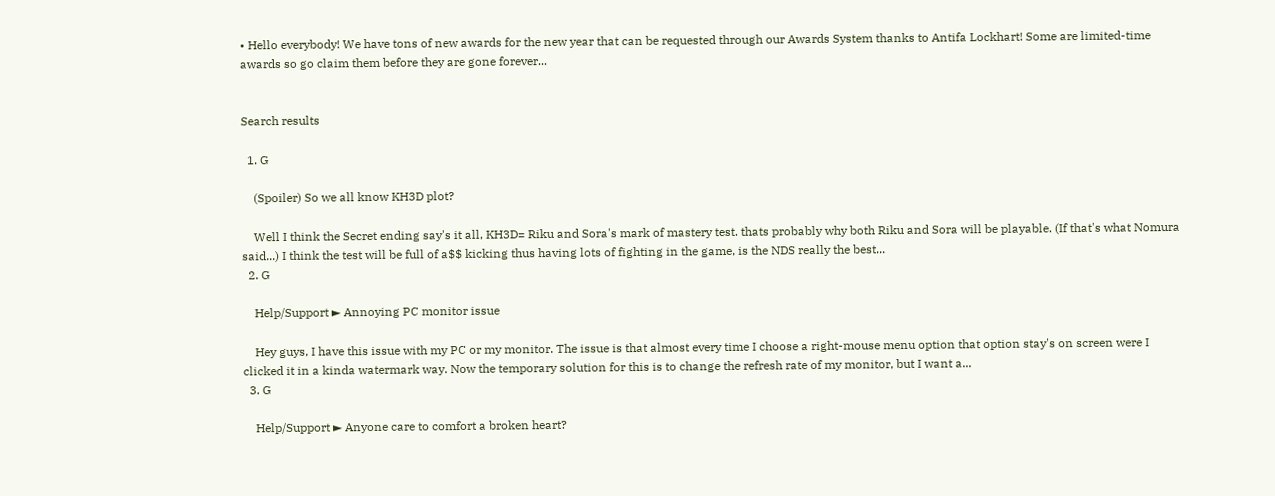• Hello everybody! We have tons of new awards for the new year that can be requested through our Awards System thanks to Antifa Lockhart! Some are limited-time awards so go claim them before they are gone forever...


Search results

  1. G

    (Spoiler) So we all know KH3D plot?

    Well I think the Secret ending say's it all, KH3D= Riku and Sora's mark of mastery test. thats probably why both Riku and Sora will be playable. (If that's what Nomura said...) I think the test will be full of a$$ kicking thus having lots of fighting in the game, is the NDS really the best...
  2. G

    Help/Support ► Annoying PC monitor issue

    Hey guys, I have this issue with my PC or my monitor. The issue is that almost every time I choose a right-mouse menu option that option stay's on screen were I clicked it in a kinda watermark way. Now the temporary solution for this is to change the refresh rate of my monitor, but I want a...
  3. G

    Help/Support ► Anyone care to comfort a broken heart?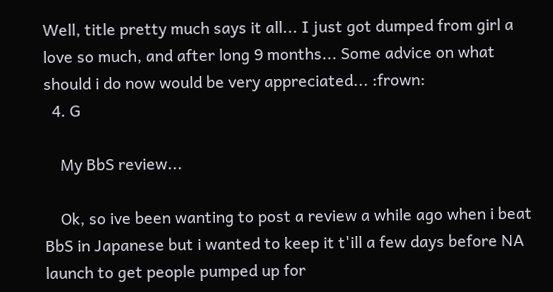Well, title pretty much says it all... I just got dumped from girl a love so much, and after long 9 months... Some advice on what should i do now would be very appreciated... :frown:
  4. G

    My BbS review...

    Ok, so ive been wanting to post a review a while ago when i beat BbS in Japanese but i wanted to keep it t'ill a few days before NA launch to get people pumped up for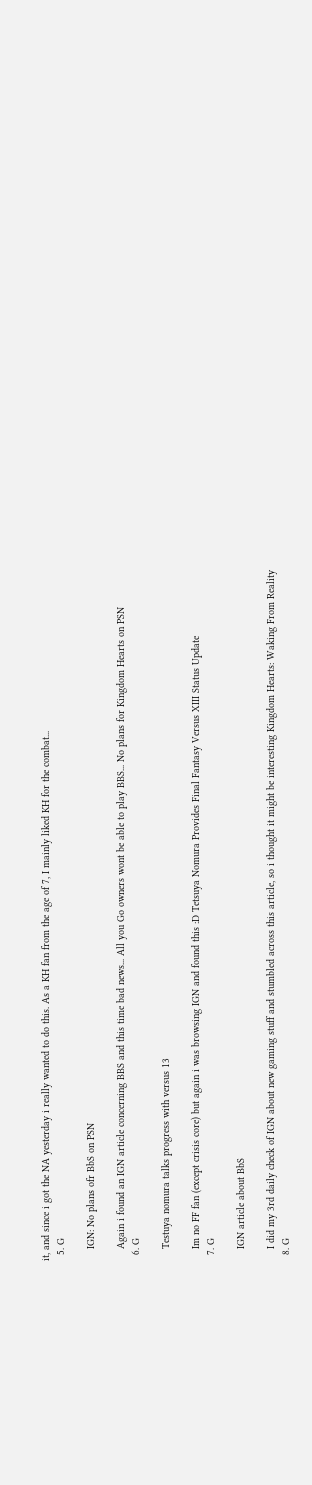it, and since i got the NA yesterday i really wanted to do this. As a KH fan from the age of 7, I mainly liked KH for the combat...
  5. G

    IGN: No plans ofr BbS on PSN

    Again i found an IGN article concerning BBS and this time bad news... All you Go owners wont be able to play BBS... No plans for Kingdom Hearts on PSN
  6. G

    Testuya nomura talks progress with versus 13

    Im no FF fan (except crisis core) but again i was browsing IGN and found this :D Tetsuya Nomura Provides Final Fantasy Versus XIII Status Update
  7. G

    IGN article about BbS

    I did my 3rd daily check of IGN about new gaming stuff and stumbled across this article, so i thought it might be interesting Kingdom Hearts: Waking From Reality
  8. G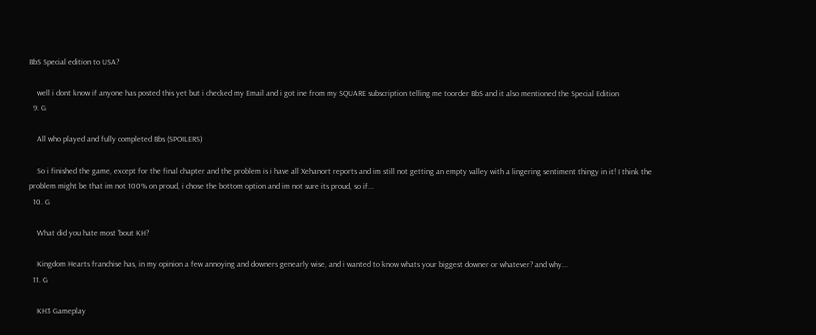BbS Special edition to USA?

    well i dont know if anyone has posted this yet but i checked my Email and i got ine from my SQUARE subscription telling me toorder BbS and it also mentioned the Special Edition
  9. G

    All who played and fully completed Bbs (SPOILERS)

    So i finished the game, except for the final chapter and the problem is i have all Xehanort reports and im still not getting an empty valley with a lingering sentiment thingy in it! I think the problem might be that im not 100% on proud, i chose the bottom option and im not sure its proud, so if...
  10. G

    What did you hate most 'bout KH?

    Kingdom Hearts franchise has, in my opinion a few annoying and downers genearly wise, and i wanted to know whats your biggest downer or whatever? and why...
  11. G

    KH3 Gameplay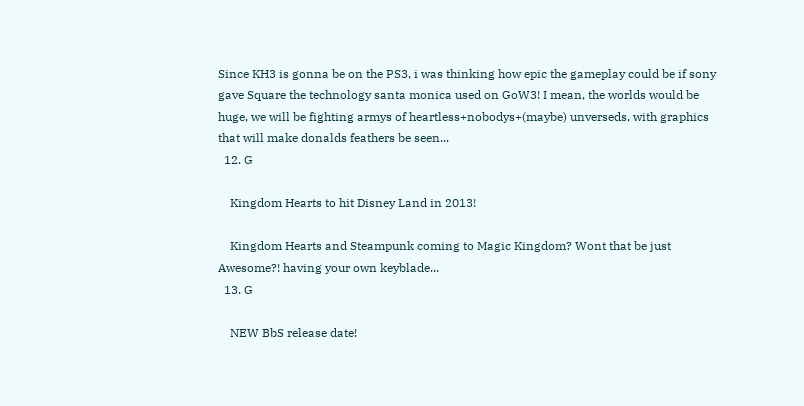Since KH3 is gonna be on the PS3, i was thinking how epic the gameplay could be if sony gave Square the technology santa monica used on GoW3! I mean, the worlds would be huge, we will be fighting armys of heartless+nobodys+(maybe) unverseds, with graphics that will make donalds feathers be seen...
  12. G

    Kingdom Hearts to hit Disney Land in 2013!

    Kingdom Hearts and Steampunk coming to Magic Kingdom? Wont that be just Awesome?! having your own keyblade...
  13. G

    NEW BbS release date!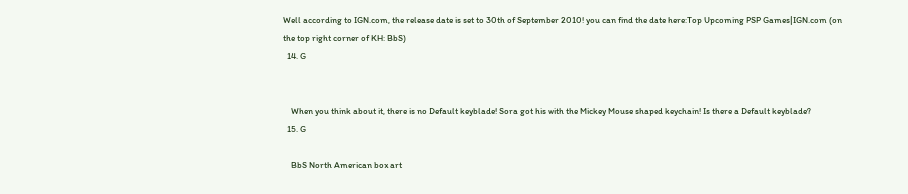Well according to IGN.com, the release date is set to 30th of September 2010! you can find the date here:Top Upcoming PSP Games|IGN.com (on the top right corner of KH: BbS)
  14. G


    When you think about it, there is no Default keyblade! Sora got his with the Mickey Mouse shaped keychain! Is there a Default keyblade?
  15. G

    BbS North American box art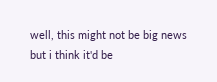well, this might not be big news but i think it'd be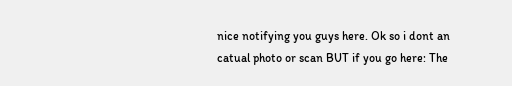nice notifying you guys here. Ok so i dont an catual photo or scan BUT if you go here: The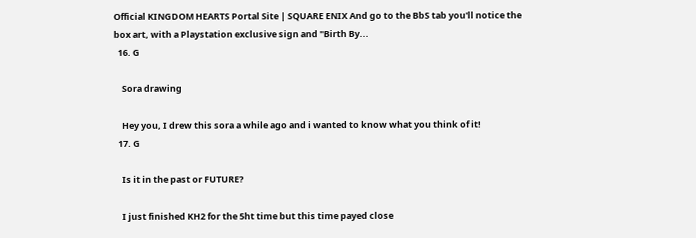Official KINGDOM HEARTS Portal Site | SQUARE ENIX And go to the BbS tab you'll notice the box art, with a Playstation exclusive sign and "Birth By...
  16. G

    Sora drawing

    Hey you, I drew this sora a while ago and i wanted to know what you think of it!
  17. G

    Is it in the past or FUTURE?

    I just finished KH2 for the 5ht time but this time payed close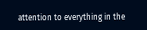attention to everything in the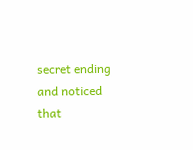secret ending and noticed that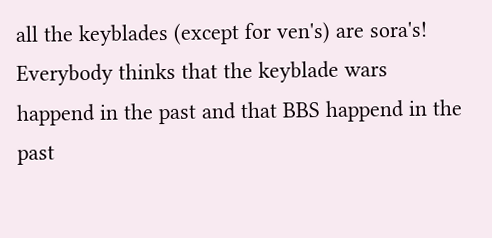all the keyblades (except for ven's) are sora's! Everybody thinks that the keyblade wars happend in the past and that BBS happend in the past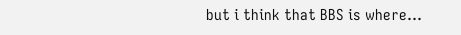but i think that BBS is where...